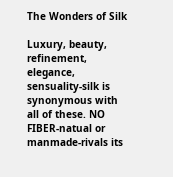The Wonders of Silk

Luxury, beauty, refinement, elegance, sensuality-silk is synonymous with all of these. NO FIBER-natual or manmade-rivals its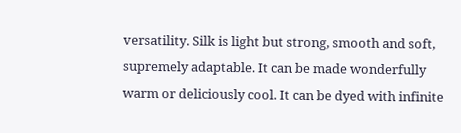versatility. Silk is light but strong, smooth and soft, supremely adaptable. It can be made wonderfully warm or deliciously cool. It can be dyed with infinite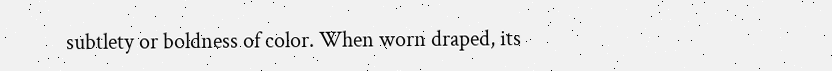subtlety or boldness of color. When worn draped, its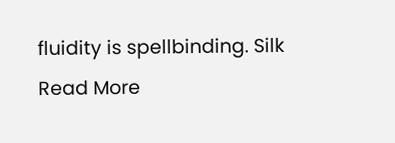fluidity is spellbinding. Silk Read More